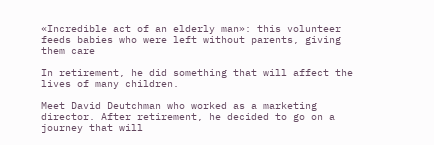«Incredible act of an elderly man»: this volunteer feeds babies who were left without parents, giving them care

In retirement, he did something that will affect the lives of many children.

Meet David Deutchman who worked as a marketing director. After retirement, he decided to go on a journey that will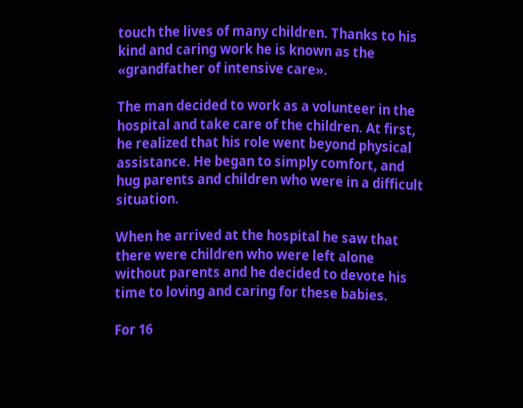touch the lives of many children. Thanks to his kind and caring work he is known as the «grandfather of intensive care».

The man decided to work as a volunteer in the hospital and take care of the children. At first, he realized that his role went beyond physical assistance. He began to simply comfort, and hug parents and children who were in a difficult situation.

When he arrived at the hospital he saw that there were children who were left alone without parents and he decided to devote his time to loving and caring for these babies.

For 16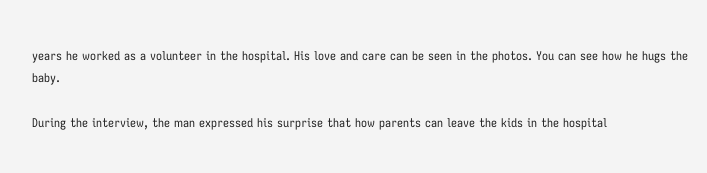years he worked as a volunteer in the hospital. His love and care can be seen in the photos. You can see how he hugs the baby.

During the interview, the man expressed his surprise that how parents can leave the kids in the hospital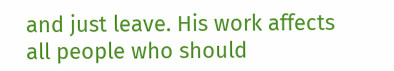and just leave. His work affects all people who should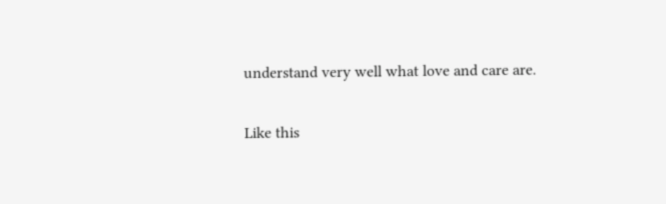understand very well what love and care are.

Like this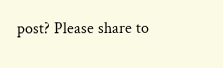post? Please share to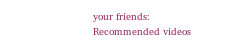your friends:
Recommended videos